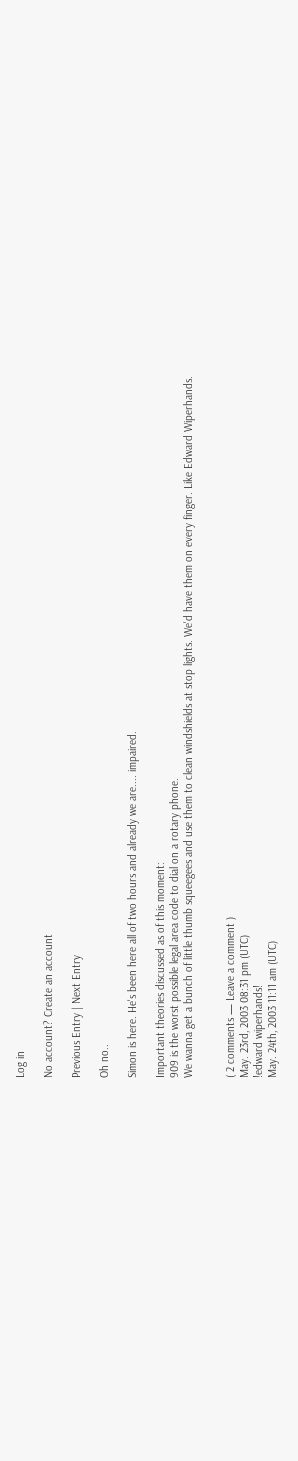Log in

No account? Create an account

Previous Entry | Next Entry

Oh no..

Simon is here. He's been here all of two hours and already we are.... impaired.

Important theories discussed as of this moment:
909 is the worst possible legal area code to dial on a rotary phone.
We wanna get a bunch of little thumb squeegees and use them to clean windshields at stop lights. We'd have them on every finger. Like Edward Wiperhands.


( 2 comments — Leave a comment )
May. 23rd, 2003 08:31 pm (UTC)
!edward wiperhands!
May. 24th, 2003 11:11 am (UTC)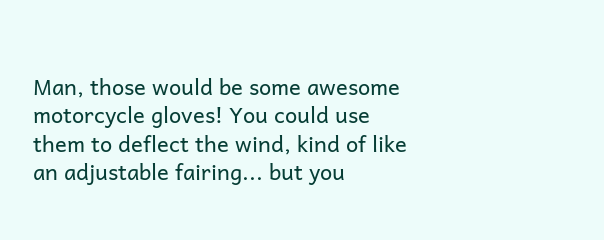Man, those would be some awesome motorcycle gloves! You could use them to deflect the wind, kind of like an adjustable fairing... but you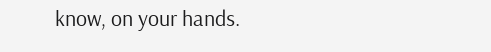know, on your hands.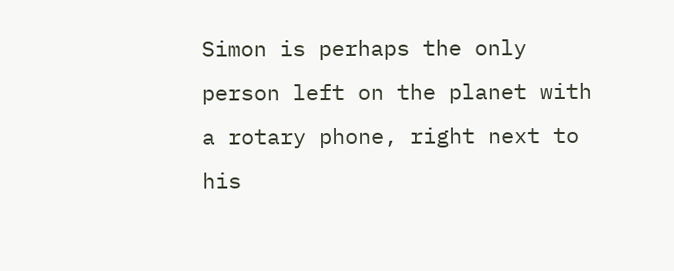Simon is perhaps the only person left on the planet with a rotary phone, right next to his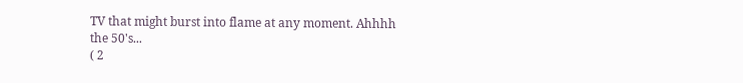TV that might burst into flame at any moment. Ahhhh the 50's...
( 2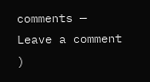comments — Leave a comment )